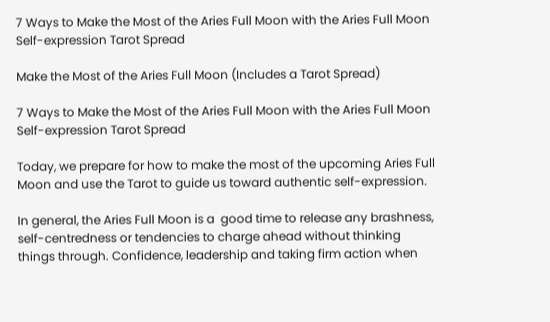7 Ways to Make the Most of the Aries Full Moon with the Aries Full Moon Self-expression Tarot Spread

Make the Most of the Aries Full Moon (Includes a Tarot Spread)

7 Ways to Make the Most of the Aries Full Moon with the Aries Full Moon Self-expression Tarot Spread

Today, we prepare for how to make the most of the upcoming Aries Full Moon and use the Tarot to guide us toward authentic self-expression.

In general, the Aries Full Moon is a  good time to release any brashness, self-centredness or tendencies to charge ahead without thinking things through. Confidence, leadership and taking firm action when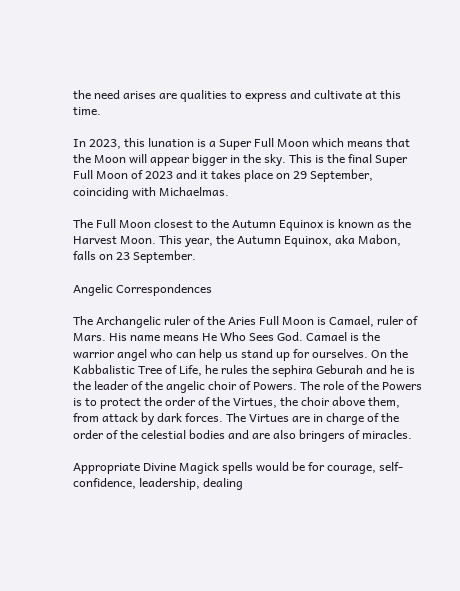the need arises are qualities to express and cultivate at this time.

In 2023, this lunation is a Super Full Moon which means that the Moon will appear bigger in the sky. This is the final Super Full Moon of 2023 and it takes place on 29 September, coinciding with Michaelmas.

The Full Moon closest to the Autumn Equinox is known as the Harvest Moon. This year, the Autumn Equinox, aka Mabon, falls on 23 September.

Angelic Correspondences

The Archangelic ruler of the Aries Full Moon is Camael, ruler of Mars. His name means He Who Sees God. Camael is the warrior angel who can help us stand up for ourselves. On the Kabbalistic Tree of Life, he rules the sephira Geburah and he is the leader of the angelic choir of Powers. The role of the Powers is to protect the order of the Virtues, the choir above them, from attack by dark forces. The Virtues are in charge of the order of the celestial bodies and are also bringers of miracles.

Appropriate Divine Magick spells would be for courage, self-confidence, leadership, dealing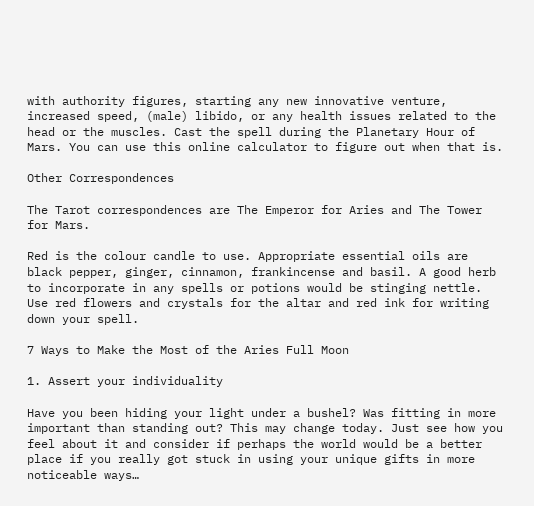with authority figures, starting any new innovative venture, increased speed, (male) libido, or any health issues related to the head or the muscles. Cast the spell during the Planetary Hour of Mars. You can use this online calculator to figure out when that is.

Other Correspondences

The Tarot correspondences are The Emperor for Aries and The Tower for Mars.

Red is the colour candle to use. Appropriate essential oils are black pepper, ginger, cinnamon, frankincense and basil. A good herb to incorporate in any spells or potions would be stinging nettle. Use red flowers and crystals for the altar and red ink for writing down your spell.

7 Ways to Make the Most of the Aries Full Moon

1. Assert your individuality

Have you been hiding your light under a bushel? Was fitting in more important than standing out? This may change today. Just see how you feel about it and consider if perhaps the world would be a better place if you really got stuck in using your unique gifts in more noticeable ways…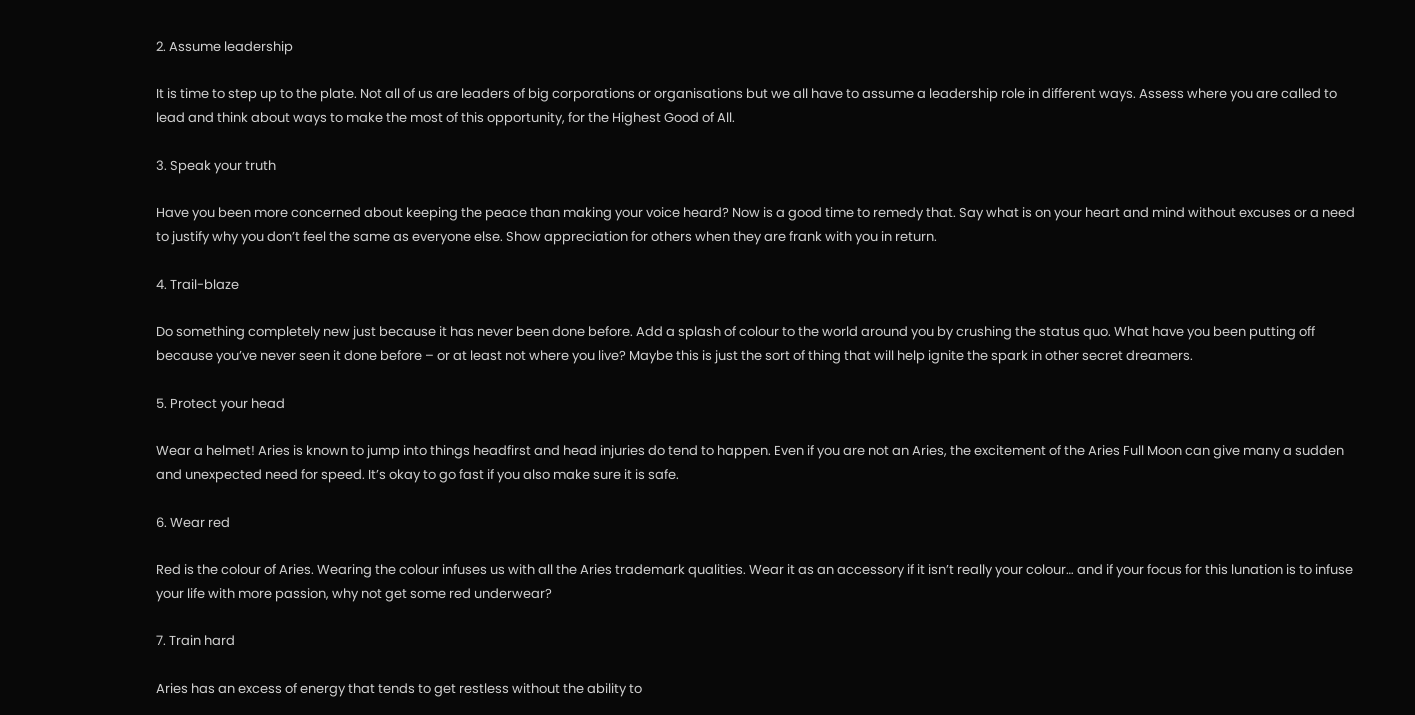2. Assume leadership

It is time to step up to the plate. Not all of us are leaders of big corporations or organisations but we all have to assume a leadership role in different ways. Assess where you are called to lead and think about ways to make the most of this opportunity, for the Highest Good of All.

3. Speak your truth

Have you been more concerned about keeping the peace than making your voice heard? Now is a good time to remedy that. Say what is on your heart and mind without excuses or a need to justify why you don’t feel the same as everyone else. Show appreciation for others when they are frank with you in return.

4. Trail-blaze

Do something completely new just because it has never been done before. Add a splash of colour to the world around you by crushing the status quo. What have you been putting off because you’ve never seen it done before – or at least not where you live? Maybe this is just the sort of thing that will help ignite the spark in other secret dreamers.

5. Protect your head

Wear a helmet! Aries is known to jump into things headfirst and head injuries do tend to happen. Even if you are not an Aries, the excitement of the Aries Full Moon can give many a sudden and unexpected need for speed. It’s okay to go fast if you also make sure it is safe.

6. Wear red

Red is the colour of Aries. Wearing the colour infuses us with all the Aries trademark qualities. Wear it as an accessory if it isn’t really your colour… and if your focus for this lunation is to infuse your life with more passion, why not get some red underwear?

7. Train hard

Aries has an excess of energy that tends to get restless without the ability to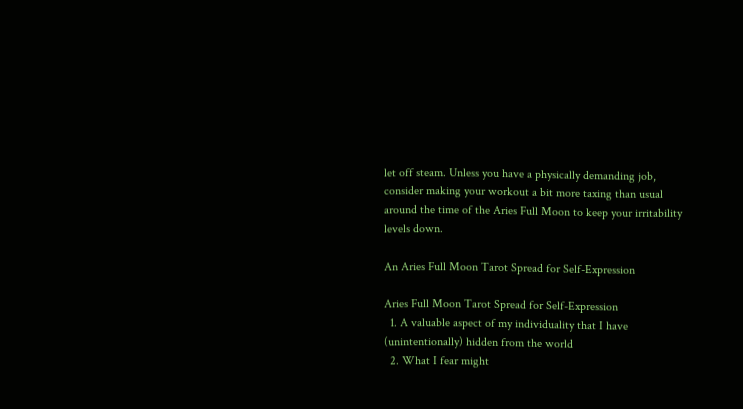let off steam. Unless you have a physically demanding job, consider making your workout a bit more taxing than usual around the time of the Aries Full Moon to keep your irritability levels down.

An Aries Full Moon Tarot Spread for Self-Expression

Aries Full Moon Tarot Spread for Self-Expression
  1. A valuable aspect of my individuality that I have (unintentionally) hidden from the world
  2. What I fear might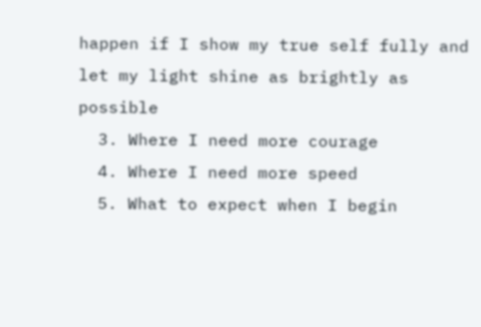happen if I show my true self fully and let my light shine as brightly as possible
  3. Where I need more courage
  4. Where I need more speed
  5. What to expect when I begin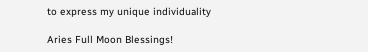to express my unique individuality

Aries Full Moon Blessings!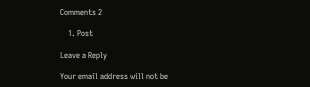Comments 2

    1. Post

Leave a Reply

Your email address will not be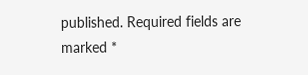published. Required fields are marked *